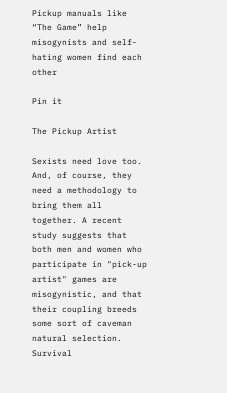Pickup manuals like “The Game” help misogynists and self-hating women find each other

Pin it

The Pickup Artist

Sexists need love too. And, of course, they need a methodology to bring them all together. A recent study suggests that both men and women who participate in "pick-up artist" games are misogynistic, and that their coupling breeds some sort of caveman natural selection. Survival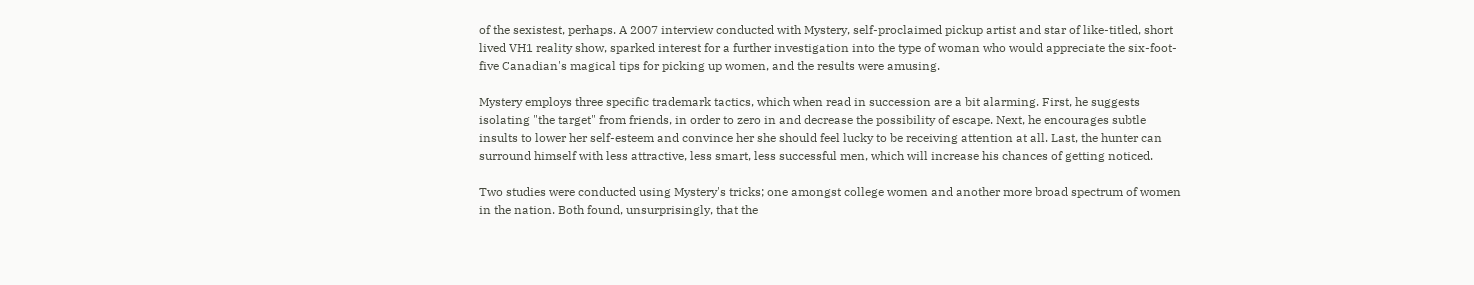of the sexistest, perhaps. A 2007 interview conducted with Mystery, self-proclaimed pickup artist and star of like-titled, short lived VH1 reality show, sparked interest for a further investigation into the type of woman who would appreciate the six-foot-five Canadian's magical tips for picking up women, and the results were amusing.

Mystery employs three specific trademark tactics, which when read in succession are a bit alarming. First, he suggests isolating "the target" from friends, in order to zero in and decrease the possibility of escape. Next, he encourages subtle insults to lower her self-esteem and convince her she should feel lucky to be receiving attention at all. Last, the hunter can surround himself with less attractive, less smart, less successful men, which will increase his chances of getting noticed.

Two studies were conducted using Mystery's tricks; one amongst college women and another more broad spectrum of women in the nation. Both found, unsurprisingly, that the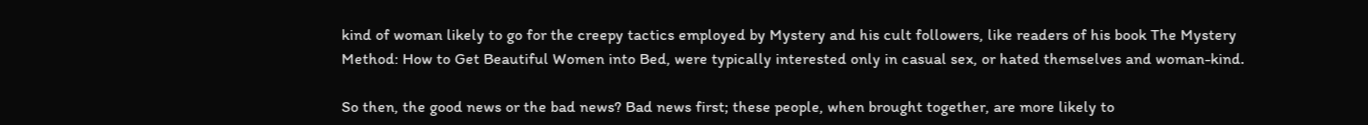kind of woman likely to go for the creepy tactics employed by Mystery and his cult followers, like readers of his book The Mystery Method: How to Get Beautiful Women into Bed, were typically interested only in casual sex, or hated themselves and woman-kind.

So then, the good news or the bad news? Bad news first; these people, when brought together, are more likely to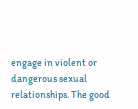engage in violent or dangerous sexual relationships. The good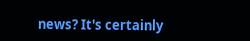news? It's certainly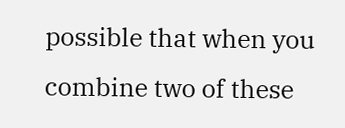possible that when you combine two of these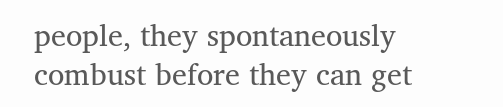people, they spontaneously combust before they can get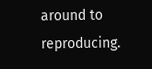around to reproducing.